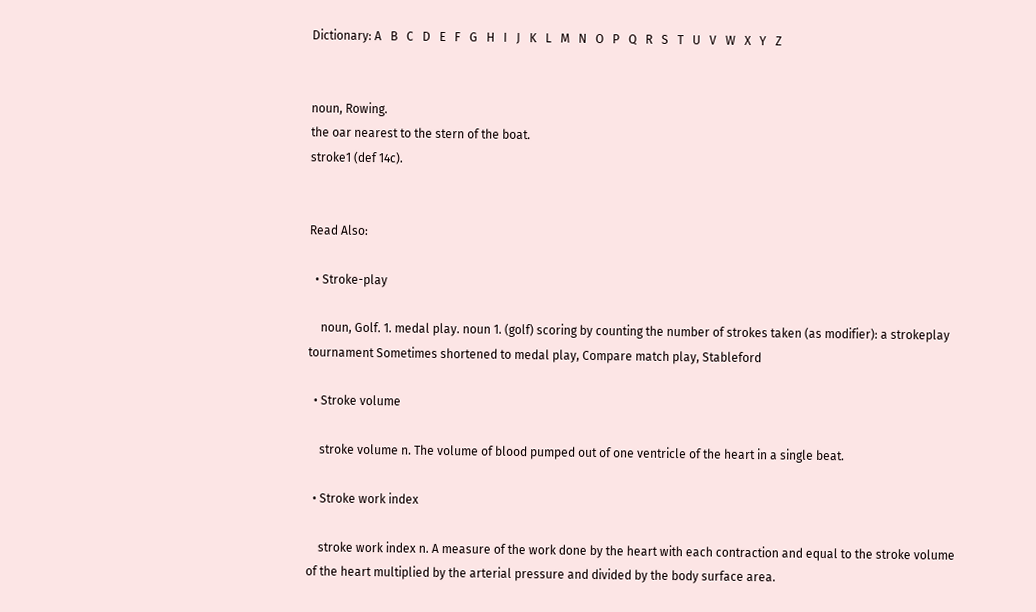Dictionary: A   B   C   D   E   F   G   H   I   J   K   L   M   N   O   P   Q   R   S   T   U   V   W   X   Y   Z


noun, Rowing.
the oar nearest to the stern of the boat.
stroke1 (def 14c).


Read Also:

  • Stroke-play

    noun, Golf. 1. medal play. noun 1. (golf) scoring by counting the number of strokes taken (as modifier): a strokeplay tournament Sometimes shortened to medal play, Compare match play, Stableford

  • Stroke volume

    stroke volume n. The volume of blood pumped out of one ventricle of the heart in a single beat.

  • Stroke work index

    stroke work index n. A measure of the work done by the heart with each contraction and equal to the stroke volume of the heart multiplied by the arterial pressure and divided by the body surface area.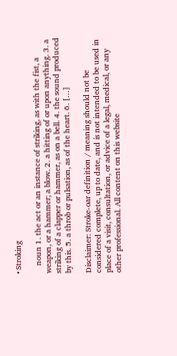• Stroking

    noun 1. the act or an instance of striking, as with the fist, a weapon, or a hammer; a blow. 2. a hitting of or upon anything. 3. a striking of a clapper or hammer, as on a bell. 4. the sound produced by this. 5. a throb or pulsation, as of the heart. 6. […]

Disclaimer: Stroke-oar definition / meaning should not be considered complete, up to date, and is not intended to be used in place of a visit, consultation, or advice of a legal, medical, or any other professional. All content on this website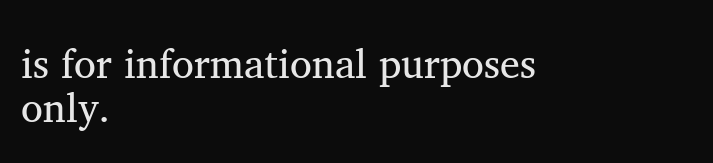is for informational purposes only.